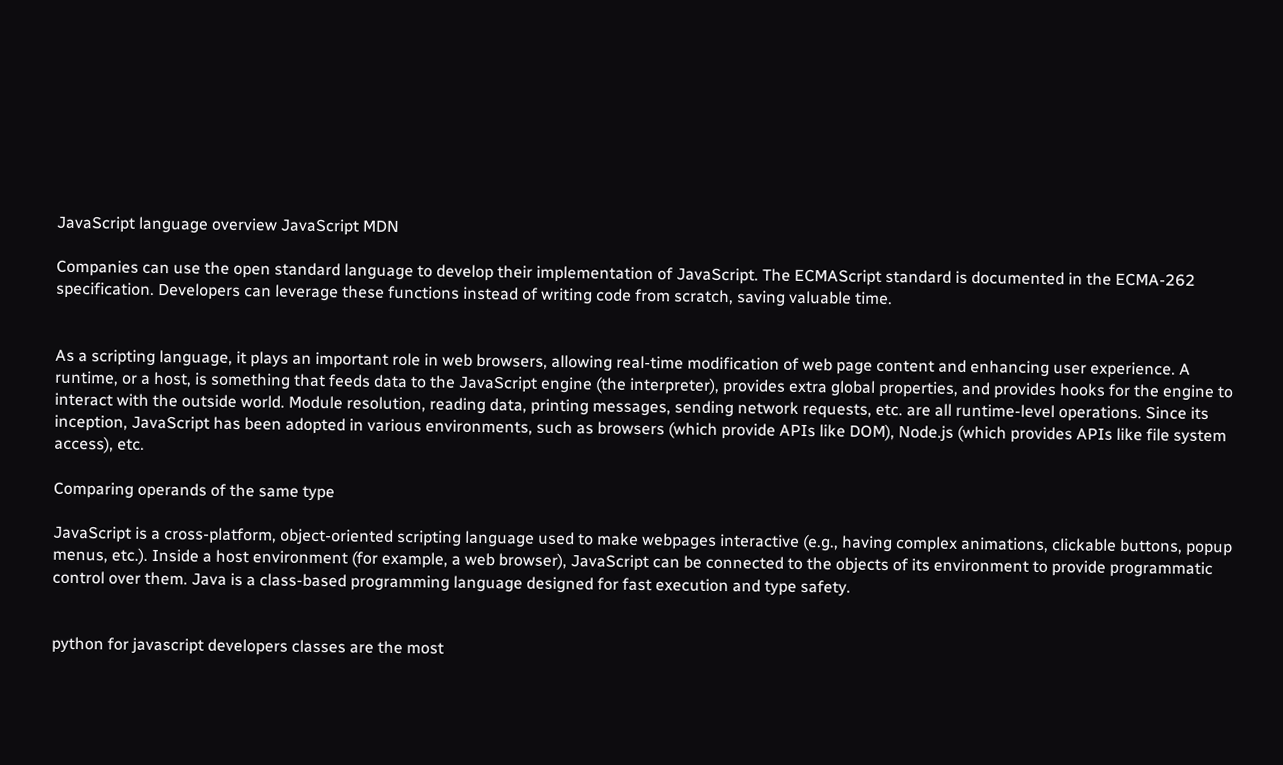JavaScript language overview JavaScript MDN

Companies can use the open standard language to develop their implementation of JavaScript. The ECMAScript standard is documented in the ECMA-262 specification. Developers can leverage these functions instead of writing code from scratch, saving valuable time.


As a scripting language, it plays an important role in web browsers, allowing real-time modification of web page content and enhancing user experience. A runtime, or a host, is something that feeds data to the JavaScript engine (the interpreter), provides extra global properties, and provides hooks for the engine to interact with the outside world. Module resolution, reading data, printing messages, sending network requests, etc. are all runtime-level operations. Since its inception, JavaScript has been adopted in various environments, such as browsers (which provide APIs like DOM), Node.js (which provides APIs like file system access), etc.

Comparing operands of the same type

JavaScript is a cross-platform, object-oriented scripting language used to make webpages interactive (e.g., having complex animations, clickable buttons, popup menus, etc.). Inside a host environment (for example, a web browser), JavaScript can be connected to the objects of its environment to provide programmatic control over them. Java is a class-based programming language designed for fast execution and type safety.


python for javascript developers classes are the most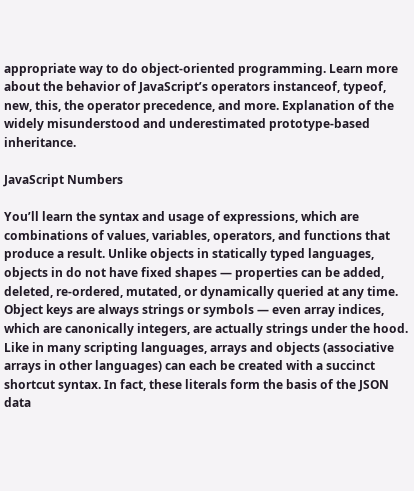appropriate way to do object-oriented programming. Learn more about the behavior of JavaScript’s operators instanceof, typeof, new, this, the operator precedence, and more. Explanation of the widely misunderstood and underestimated prototype-based inheritance.

JavaScript Numbers

You’ll learn the syntax and usage of expressions, which are combinations of values, variables, operators, and functions that produce a result. Unlike objects in statically typed languages, objects in do not have fixed shapes — properties can be added, deleted, re-ordered, mutated, or dynamically queried at any time. Object keys are always strings or symbols — even array indices, which are canonically integers, are actually strings under the hood. Like in many scripting languages, arrays and objects (associative arrays in other languages) can each be created with a succinct shortcut syntax. In fact, these literals form the basis of the JSON data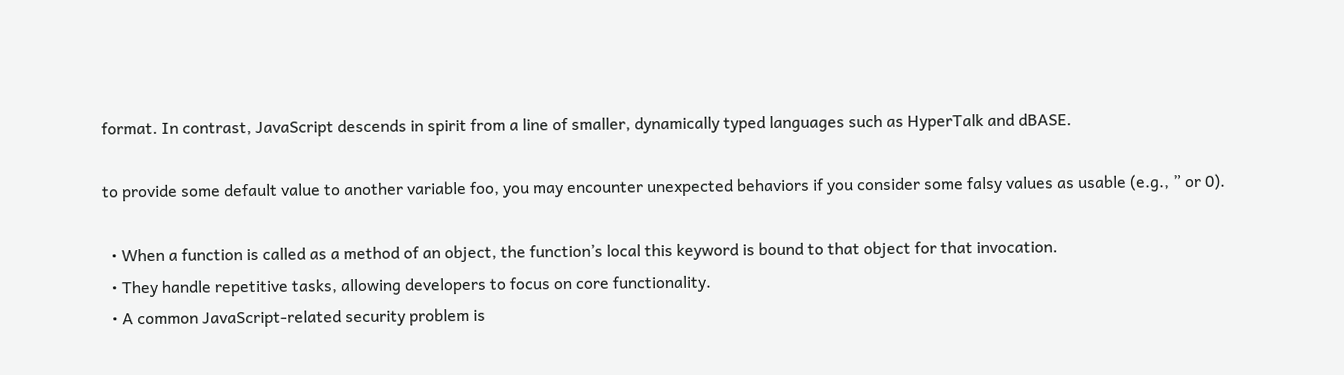format. In contrast, JavaScript descends in spirit from a line of smaller, dynamically typed languages such as HyperTalk and dBASE.

to provide some default value to another variable foo, you may encounter unexpected behaviors if you consider some falsy values as usable (e.g., ” or 0).

  • When a function is called as a method of an object, the function’s local this keyword is bound to that object for that invocation.
  • They handle repetitive tasks, allowing developers to focus on core functionality.
  • A common JavaScript-related security problem is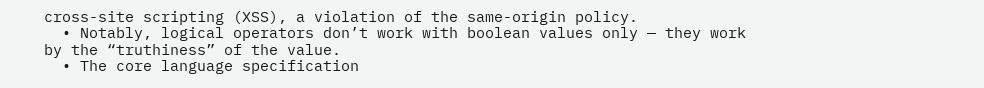cross-site scripting (XSS), a violation of the same-origin policy.
  • Notably, logical operators don’t work with boolean values only — they work by the “truthiness” of the value.
  • The core language specification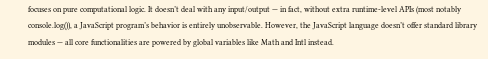focuses on pure computational logic. It doesn’t deal with any input/output — in fact, without extra runtime-level APIs (most notably console.log()), a JavaScript program’s behavior is entirely unobservable. However, the JavaScript language doesn’t offer standard library modules — all core functionalities are powered by global variables like Math and Intl instead.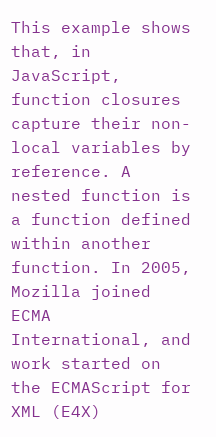This example shows that, in JavaScript, function closures capture their non-local variables by reference. A nested function is a function defined within another function. In 2005, Mozilla joined ECMA International, and work started on the ECMAScript for XML (E4X)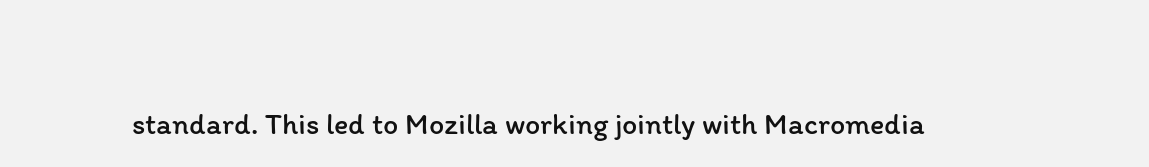standard. This led to Mozilla working jointly with Macromedia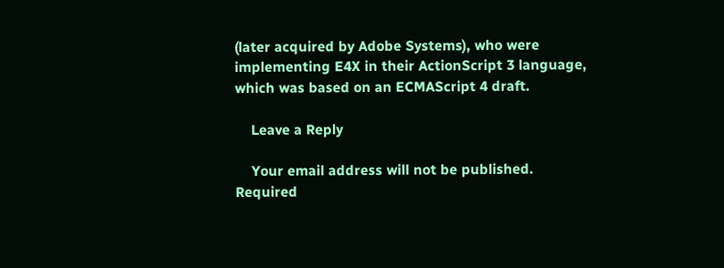(later acquired by Adobe Systems), who were implementing E4X in their ActionScript 3 language, which was based on an ECMAScript 4 draft.

    Leave a Reply

    Your email address will not be published. Required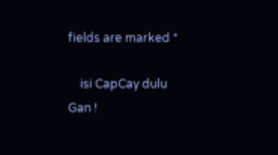fields are marked *

    isi CapCay dulu Gan !